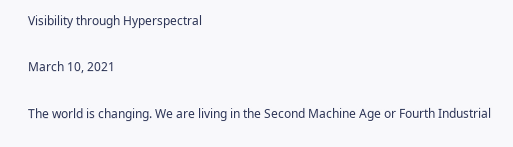Visibility through Hyperspectral

March 10, 2021

The world is changing. We are living in the Second Machine Age or Fourth Industrial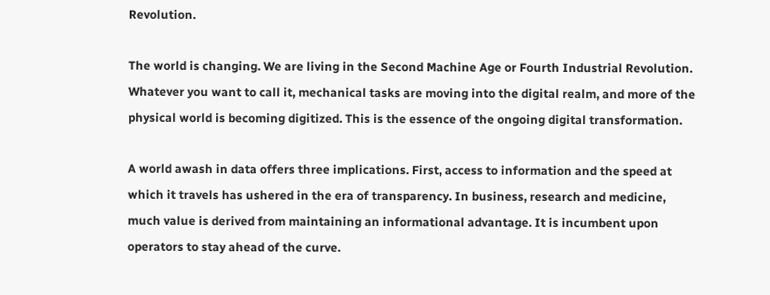Revolution.

The world is changing. We are living in the Second Machine Age or Fourth Industrial Revolution. Whatever you want to call it, mechanical tasks are moving into the digital realm, and more of the physical world is becoming digitized. This is the essence of the ongoing digital transformation.

A world awash in data offers three implications. First, access to information and the speed at which it travels has ushered in the era of transparency. In business, research and medicine, much value is derived from maintaining an informational advantage. It is incumbent upon operators to stay ahead of the curve.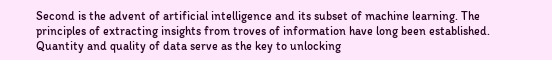Second is the advent of artificial intelligence and its subset of machine learning. The principles of extracting insights from troves of information have long been established. Quantity and quality of data serve as the key to unlocking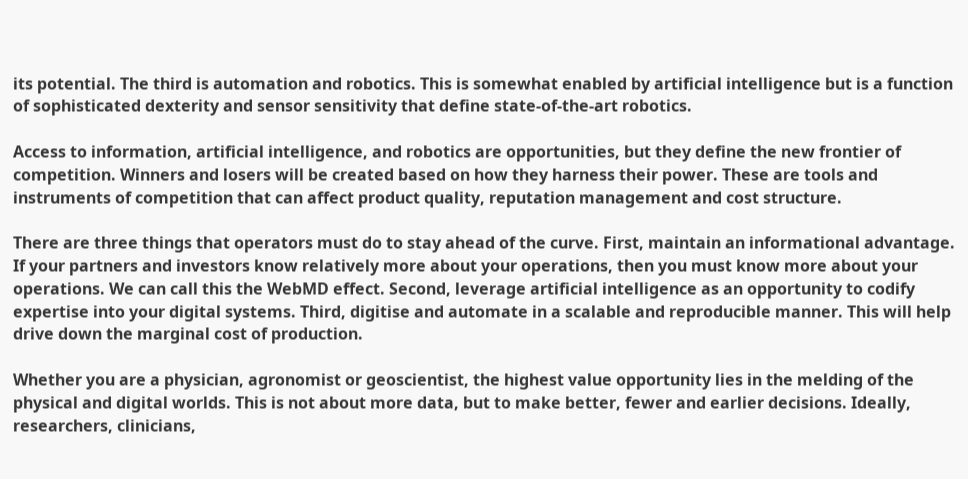its potential. The third is automation and robotics. This is somewhat enabled by artificial intelligence but is a function of sophisticated dexterity and sensor sensitivity that define state-of-the-art robotics.

Access to information, artificial intelligence, and robotics are opportunities, but they define the new frontier of competition. Winners and losers will be created based on how they harness their power. These are tools and instruments of competition that can affect product quality, reputation management and cost structure.

There are three things that operators must do to stay ahead of the curve. First, maintain an informational advantage. If your partners and investors know relatively more about your operations, then you must know more about your operations. We can call this the WebMD effect. Second, leverage artificial intelligence as an opportunity to codify expertise into your digital systems. Third, digitise and automate in a scalable and reproducible manner. This will help drive down the marginal cost of production.

Whether you are a physician, agronomist or geoscientist, the highest value opportunity lies in the melding of the physical and digital worlds. This is not about more data, but to make better, fewer and earlier decisions. Ideally, researchers, clinicians,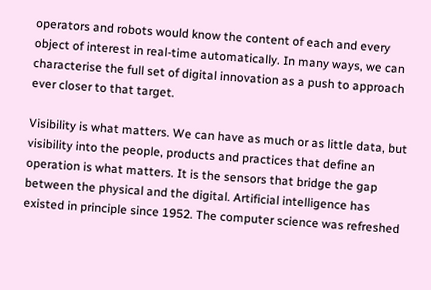operators and robots would know the content of each and every object of interest in real-time automatically. In many ways, we can characterise the full set of digital innovation as a push to approach ever closer to that target.

Visibility is what matters. We can have as much or as little data, but visibility into the people, products and practices that define an operation is what matters. It is the sensors that bridge the gap between the physical and the digital. Artificial intelligence has existed in principle since 1952. The computer science was refreshed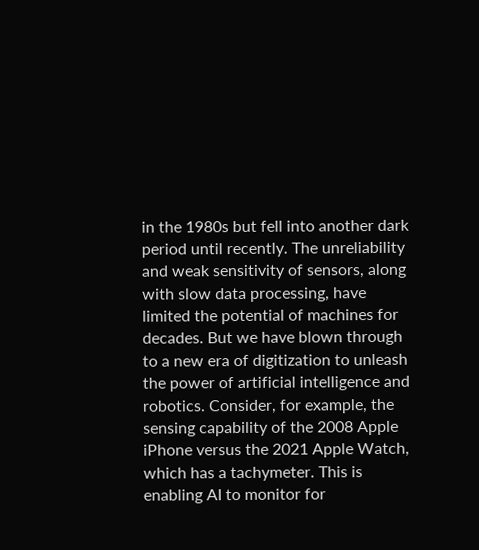in the 1980s but fell into another dark period until recently. The unreliability and weak sensitivity of sensors, along with slow data processing, have limited the potential of machines for decades. But we have blown through to a new era of digitization to unleash the power of artificial intelligence and robotics. Consider, for example, the sensing capability of the 2008 Apple iPhone versus the 2021 Apple Watch, which has a tachymeter. This is enabling AI to monitor for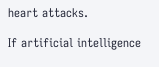heart attacks.

If artificial intelligence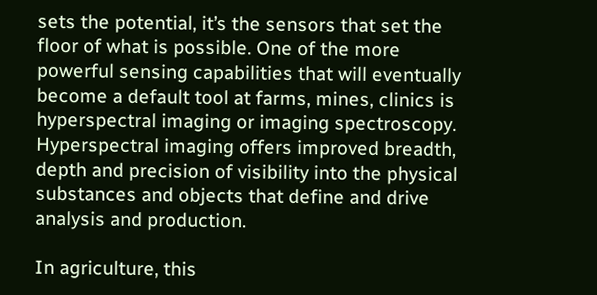sets the potential, it’s the sensors that set the floor of what is possible. One of the more powerful sensing capabilities that will eventually become a default tool at farms, mines, clinics is hyperspectral imaging or imaging spectroscopy. Hyperspectral imaging offers improved breadth, depth and precision of visibility into the physical substances and objects that define and drive analysis and production.

In agriculture, this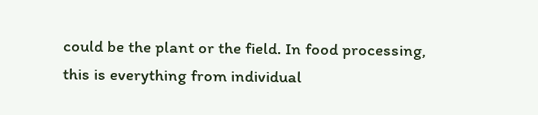could be the plant or the field. In food processing, this is everything from individual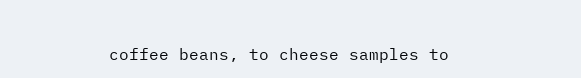coffee beans, to cheese samples to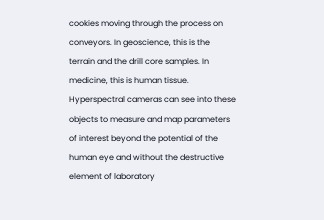cookies moving through the process on conveyors. In geoscience, this is the terrain and the drill core samples. In medicine, this is human tissue. Hyperspectral cameras can see into these objects to measure and map parameters of interest beyond the potential of the human eye and without the destructive element of laboratory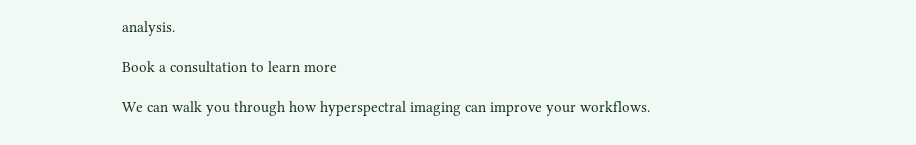analysis.

Book a consultation to learn more

We can walk you through how hyperspectral imaging can improve your workflows.